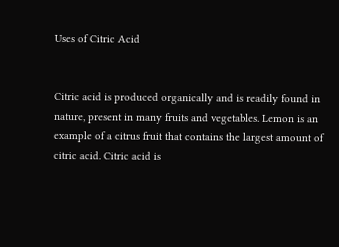Uses of Citric Acid


Citric acid is produced organically and is readily found in nature, present in many fruits and vegetables. Lemon is an example of a citrus fruit that contains the largest amount of citric acid. Citric acid is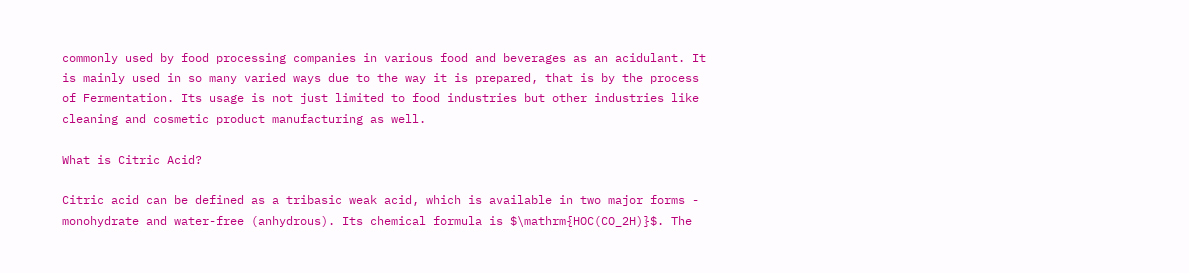commonly used by food processing companies in various food and beverages as an acidulant. It is mainly used in so many varied ways due to the way it is prepared, that is by the process of Fermentation. Its usage is not just limited to food industries but other industries like cleaning and cosmetic product manufacturing as well.

What is Citric Acid?

Citric acid can be defined as a tribasic weak acid, which is available in two major forms - monohydrate and water-free (anhydrous). Its chemical formula is $\mathrm{HOC(CO_2H)}$. The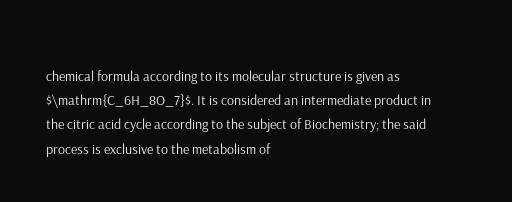chemical formula according to its molecular structure is given as $\mathrm{C_6H_8O_7}$. It is considered an intermediate product in the citric acid cycle according to the subject of Biochemistry; the said process is exclusive to the metabolism of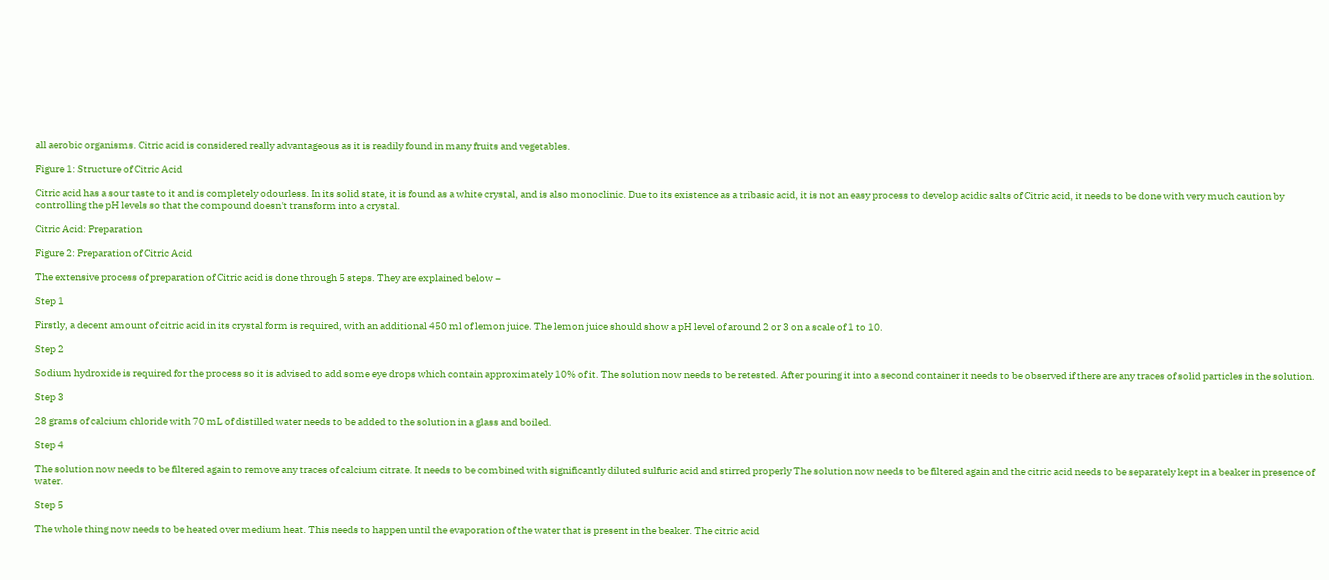all aerobic organisms. Citric acid is considered really advantageous as it is readily found in many fruits and vegetables.

Figure 1: Structure of Citric Acid

Citric acid has a sour taste to it and is completely odourless. In its solid state, it is found as a white crystal, and is also monoclinic. Due to its existence as a tribasic acid, it is not an easy process to develop acidic salts of Citric acid, it needs to be done with very much caution by controlling the pH levels so that the compound doesn't transform into a crystal.

Citric Acid: Preparation

Figure 2: Preparation of Citric Acid

The extensive process of preparation of Citric acid is done through 5 steps. They are explained below −

Step 1

Firstly, a decent amount of citric acid in its crystal form is required, with an additional 450 ml of lemon juice. The lemon juice should show a pH level of around 2 or 3 on a scale of 1 to 10.

Step 2

Sodium hydroxide is required for the process so it is advised to add some eye drops which contain approximately 10% of it. The solution now needs to be retested. After pouring it into a second container it needs to be observed if there are any traces of solid particles in the solution.

Step 3

28 grams of calcium chloride with 70 mL of distilled water needs to be added to the solution in a glass and boiled.

Step 4

The solution now needs to be filtered again to remove any traces of calcium citrate. It needs to be combined with significantly diluted sulfuric acid and stirred properly The solution now needs to be filtered again and the citric acid needs to be separately kept in a beaker in presence of water.

Step 5

The whole thing now needs to be heated over medium heat. This needs to happen until the evaporation of the water that is present in the beaker. The citric acid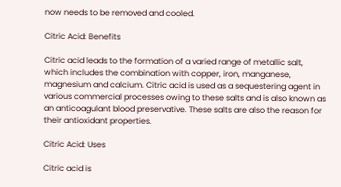now needs to be removed and cooled.

Citric Acid: Benefits

Citric acid leads to the formation of a varied range of metallic salt, which includes the combination with copper, iron, manganese, magnesium and calcium. Citric acid is used as a sequestering agent in various commercial processes owing to these salts and is also known as an anticoagulant blood preservative. These salts are also the reason for their antioxidant properties.

Citric Acid: Uses

Citric acid is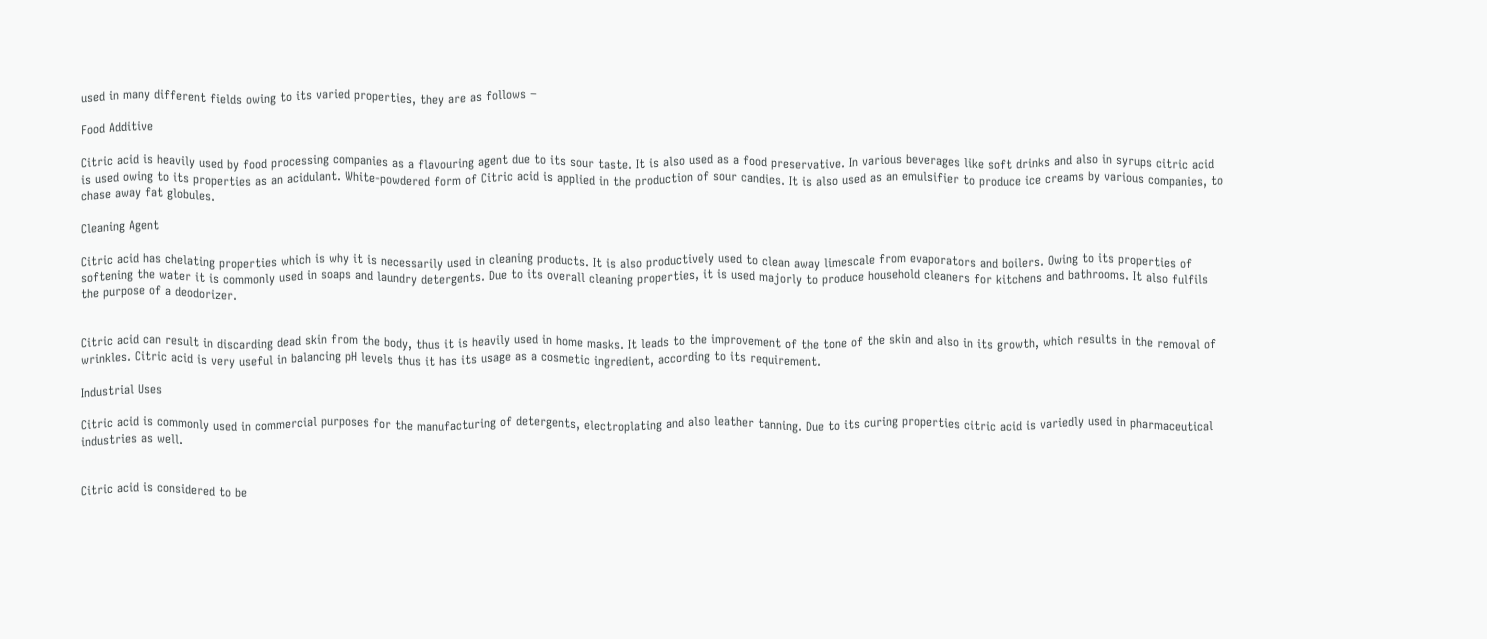used in many different fields owing to its varied properties, they are as follows −

Food Additive

Citric acid is heavily used by food processing companies as a flavouring agent due to its sour taste. It is also used as a food preservative. In various beverages like soft drinks and also in syrups citric acid is used owing to its properties as an acidulant. White-powdered form of Citric acid is applied in the production of sour candies. It is also used as an emulsifier to produce ice creams by various companies, to chase away fat globules.

Cleaning Agent

Citric acid has chelating properties which is why it is necessarily used in cleaning products. It is also productively used to clean away limescale from evaporators and boilers. Owing to its properties of softening the water it is commonly used in soaps and laundry detergents. Due to its overall cleaning properties, it is used majorly to produce household cleaners for kitchens and bathrooms. It also fulfils the purpose of a deodorizer.


Citric acid can result in discarding dead skin from the body, thus it is heavily used in home masks. It leads to the improvement of the tone of the skin and also in its growth, which results in the removal of wrinkles. Citric acid is very useful in balancing pH levels thus it has its usage as a cosmetic ingredient, according to its requirement.

Industrial Uses

Citric acid is commonly used in commercial purposes for the manufacturing of detergents, electroplating and also leather tanning. Due to its curing properties citric acid is variedly used in pharmaceutical industries as well.


Citric acid is considered to be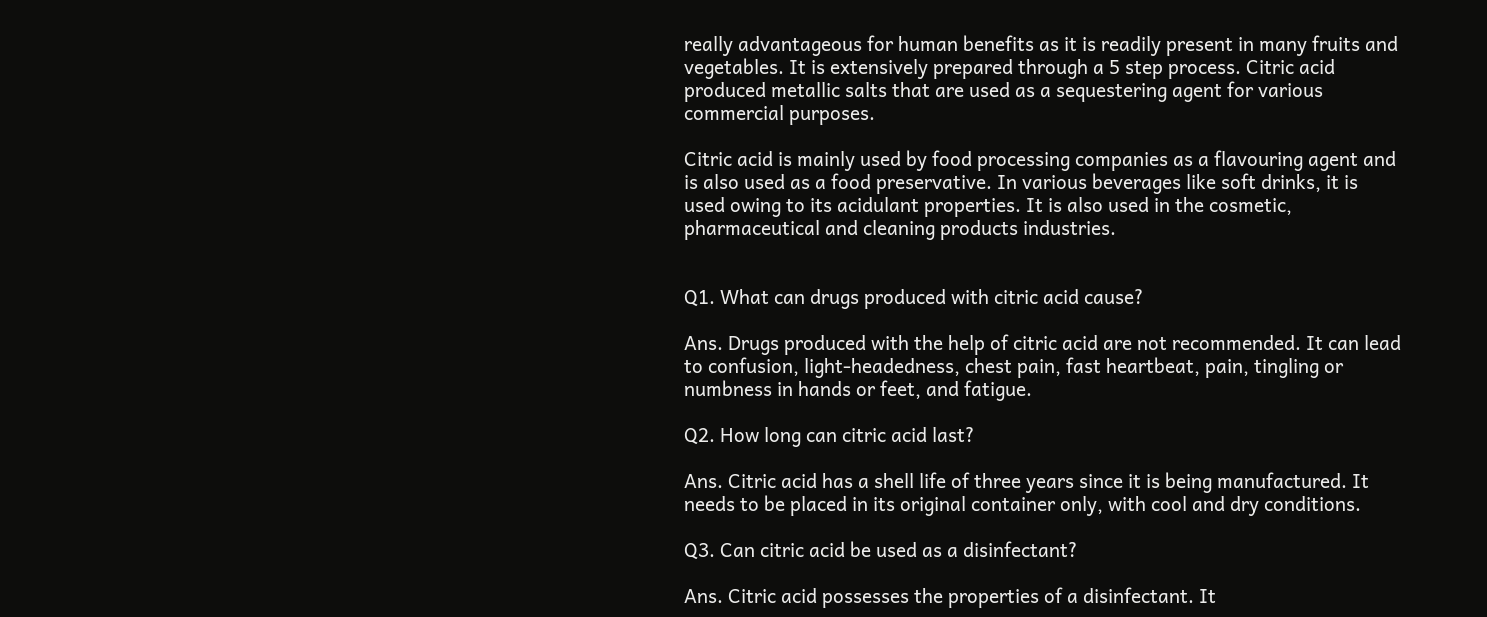really advantageous for human benefits as it is readily present in many fruits and vegetables. It is extensively prepared through a 5 step process. Citric acid produced metallic salts that are used as a sequestering agent for various commercial purposes.

Citric acid is mainly used by food processing companies as a flavouring agent and is also used as a food preservative. In various beverages like soft drinks, it is used owing to its acidulant properties. It is also used in the cosmetic, pharmaceutical and cleaning products industries.


Q1. What can drugs produced with citric acid cause?

Ans. Drugs produced with the help of citric acid are not recommended. It can lead to confusion, light-headedness, chest pain, fast heartbeat, pain, tingling or numbness in hands or feet, and fatigue.

Q2. How long can citric acid last?

Ans. Citric acid has a shell life of three years since it is being manufactured. It needs to be placed in its original container only, with cool and dry conditions.

Q3. Can citric acid be used as a disinfectant?

Ans. Citric acid possesses the properties of a disinfectant. It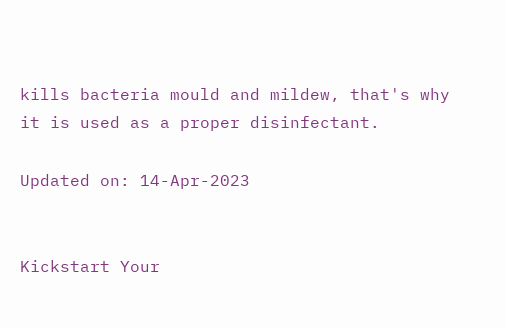kills bacteria mould and mildew, that's why it is used as a proper disinfectant.

Updated on: 14-Apr-2023


Kickstart Your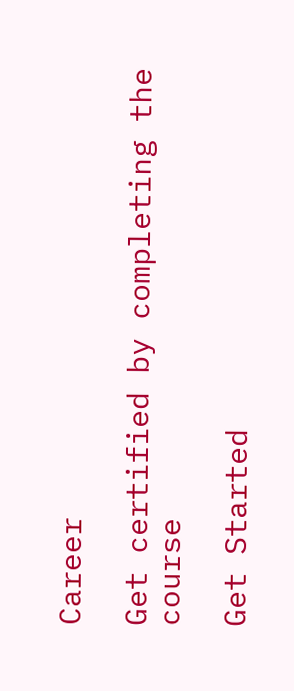Career

Get certified by completing the course

Get Started